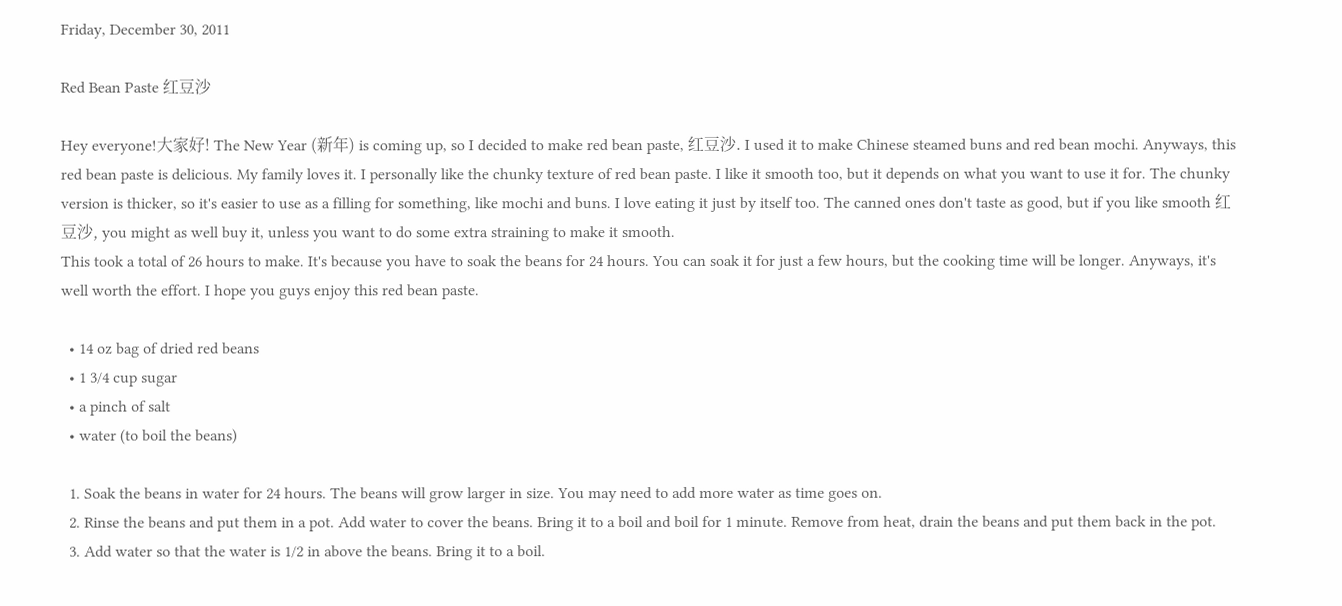Friday, December 30, 2011

Red Bean Paste 红豆沙

Hey everyone!大家好! The New Year (新年) is coming up, so I decided to make red bean paste, 红豆沙. I used it to make Chinese steamed buns and red bean mochi. Anyways, this red bean paste is delicious. My family loves it. I personally like the chunky texture of red bean paste. I like it smooth too, but it depends on what you want to use it for. The chunky version is thicker, so it's easier to use as a filling for something, like mochi and buns. I love eating it just by itself too. The canned ones don't taste as good, but if you like smooth 红豆沙, you might as well buy it, unless you want to do some extra straining to make it smooth.
This took a total of 26 hours to make. It's because you have to soak the beans for 24 hours. You can soak it for just a few hours, but the cooking time will be longer. Anyways, it's well worth the effort. I hope you guys enjoy this red bean paste.

  • 14 oz bag of dried red beans
  • 1 3/4 cup sugar
  • a pinch of salt
  • water (to boil the beans)

  1. Soak the beans in water for 24 hours. The beans will grow larger in size. You may need to add more water as time goes on.
  2. Rinse the beans and put them in a pot. Add water to cover the beans. Bring it to a boil and boil for 1 minute. Remove from heat, drain the beans and put them back in the pot.
  3. Add water so that the water is 1/2 in above the beans. Bring it to a boil.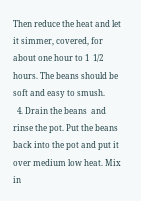Then reduce the heat and let it simmer, covered, for about one hour to 1  1/2 hours. The beans should be soft and easy to smush.
  4. Drain the beans  and rinse the pot. Put the beans back into the pot and put it over medium low heat. Mix  in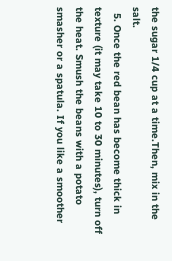the sugar 1/4 cup at a time.Then, mix in the salt.
  5. Once the red bean has become thick in texture (it may take 10 to 30 minutes), turn off the heat. Smush the beans with a potato smasher or a spatula. If you like a smoother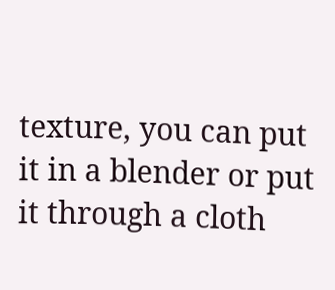texture, you can put it in a blender or put it through a cloth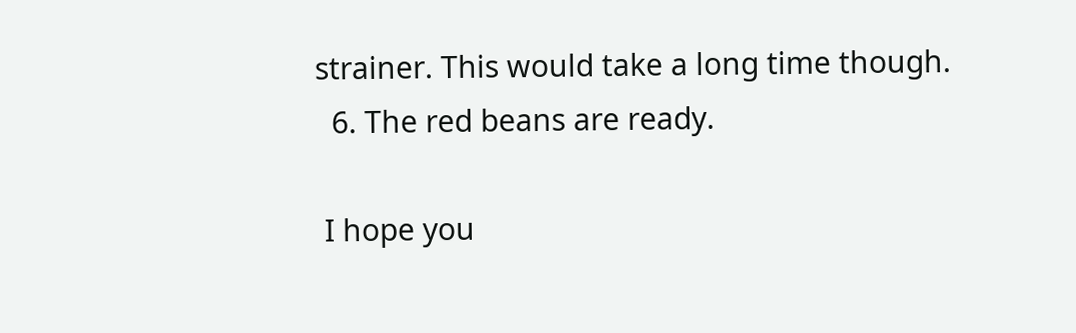strainer. This would take a long time though.
  6. The red beans are ready.

 I hope you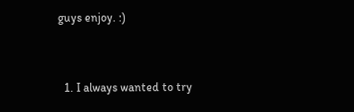guys enjoy. :)


  1. I always wanted to try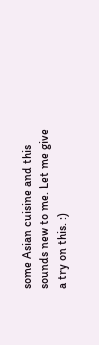some Asian cuisine and this sounds new to me. Let me give a try on this. :)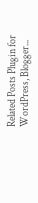Related Posts Plugin for WordPress, Blogger...